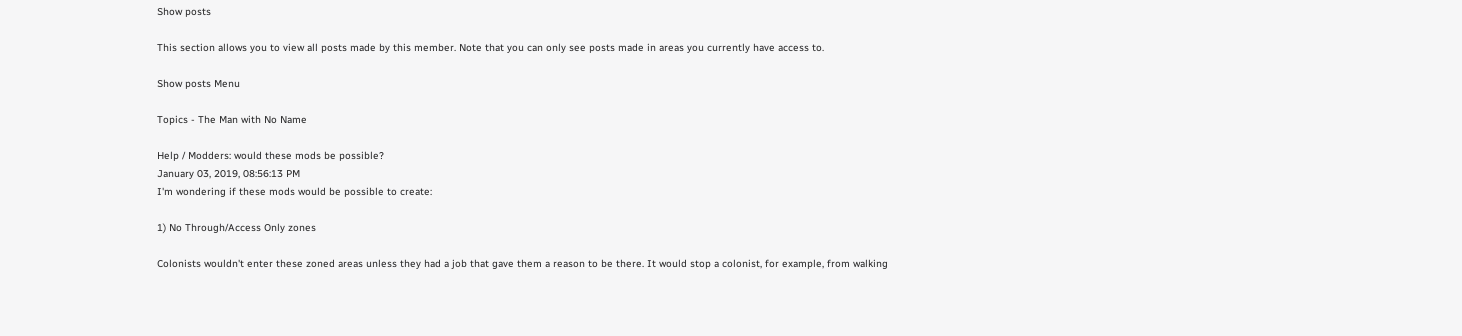Show posts

This section allows you to view all posts made by this member. Note that you can only see posts made in areas you currently have access to.

Show posts Menu

Topics - The Man with No Name

Help / Modders: would these mods be possible?
January 03, 2019, 08:56:13 PM
I'm wondering if these mods would be possible to create:

1) No Through/Access Only zones

Colonists wouldn't enter these zoned areas unless they had a job that gave them a reason to be there. It would stop a colonist, for example, from walking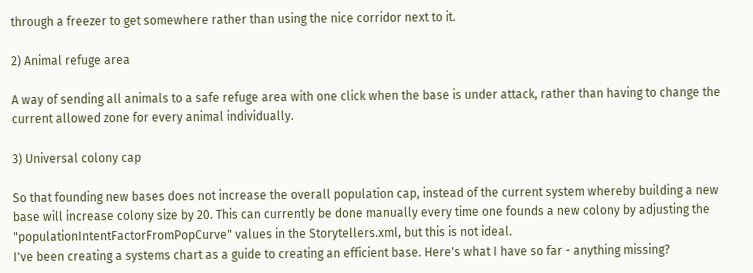through a freezer to get somewhere rather than using the nice corridor next to it.

2) Animal refuge area

A way of sending all animals to a safe refuge area with one click when the base is under attack, rather than having to change the current allowed zone for every animal individually.

3) Universal colony cap

So that founding new bases does not increase the overall population cap, instead of the current system whereby building a new base will increase colony size by 20. This can currently be done manually every time one founds a new colony by adjusting the "populationIntentFactorFromPopCurve" values in the Storytellers.xml, but this is not ideal.
I've been creating a systems chart as a guide to creating an efficient base. Here's what I have so far - anything missing?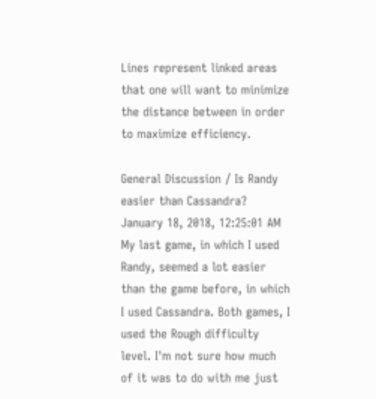Lines represent linked areas that one will want to minimize the distance between in order to maximize efficiency.

General Discussion / Is Randy easier than Cassandra?
January 18, 2018, 12:25:01 AM
My last game, in which I used Randy, seemed a lot easier than the game before, in which I used Cassandra. Both games, I used the Rough difficulty level. I'm not sure how much of it was to do with me just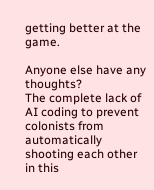getting better at the game.

Anyone else have any thoughts?
The complete lack of AI coding to prevent colonists from automatically shooting each other in this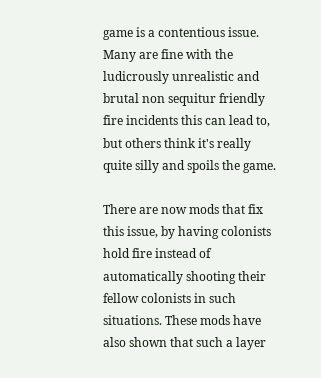game is a contentious issue. Many are fine with the ludicrously unrealistic and brutal non sequitur friendly fire incidents this can lead to, but others think it's really quite silly and spoils the game.

There are now mods that fix this issue, by having colonists hold fire instead of automatically shooting their fellow colonists in such situations. These mods have also shown that such a layer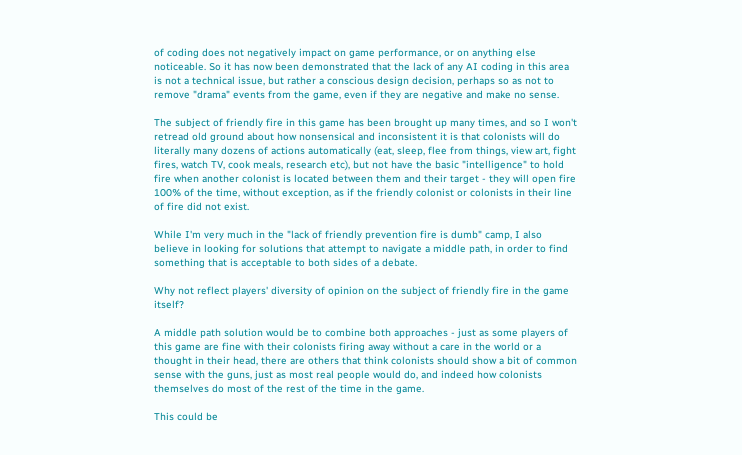of coding does not negatively impact on game performance, or on anything else noticeable. So it has now been demonstrated that the lack of any AI coding in this area is not a technical issue, but rather a conscious design decision, perhaps so as not to remove "drama" events from the game, even if they are negative and make no sense.

The subject of friendly fire in this game has been brought up many times, and so I won't retread old ground about how nonsensical and inconsistent it is that colonists will do literally many dozens of actions automatically (eat, sleep, flee from things, view art, fight fires, watch TV, cook meals, research etc), but not have the basic "intelligence" to hold fire when another colonist is located between them and their target - they will open fire 100% of the time, without exception, as if the friendly colonist or colonists in their line of fire did not exist.

While I'm very much in the "lack of friendly prevention fire is dumb" camp, I also believe in looking for solutions that attempt to navigate a middle path, in order to find something that is acceptable to both sides of a debate.

Why not reflect players' diversity of opinion on the subject of friendly fire in the game itself?

A middle path solution would be to combine both approaches - just as some players of this game are fine with their colonists firing away without a care in the world or a thought in their head, there are others that think colonists should show a bit of common sense with the guns, just as most real people would do, and indeed how colonists themselves do most of the rest of the time in the game.

This could be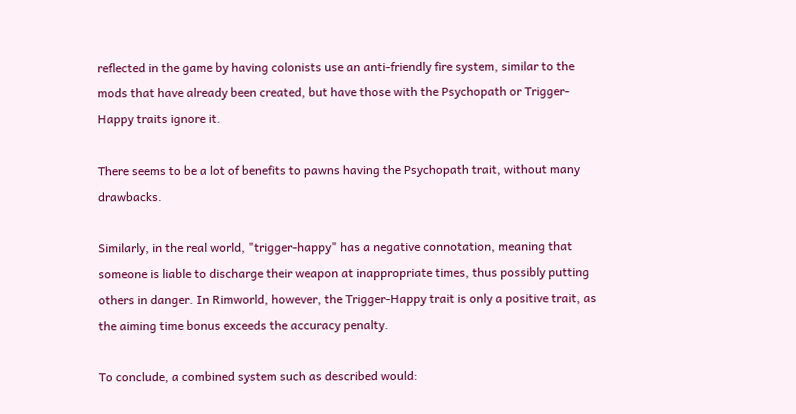reflected in the game by having colonists use an anti-friendly fire system, similar to the mods that have already been created, but have those with the Psychopath or Trigger-Happy traits ignore it.

There seems to be a lot of benefits to pawns having the Psychopath trait, without many drawbacks.

Similarly, in the real world, "trigger-happy" has a negative connotation, meaning that someone is liable to discharge their weapon at inappropriate times, thus possibly putting others in danger. In Rimworld, however, the Trigger-Happy trait is only a positive trait, as the aiming time bonus exceeds the accuracy penalty.

To conclude, a combined system such as described would: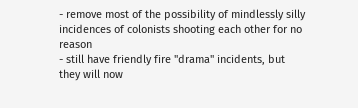- remove most of the possibility of mindlessly silly incidences of colonists shooting each other for no reason
- still have friendly fire "drama" incidents, but they will now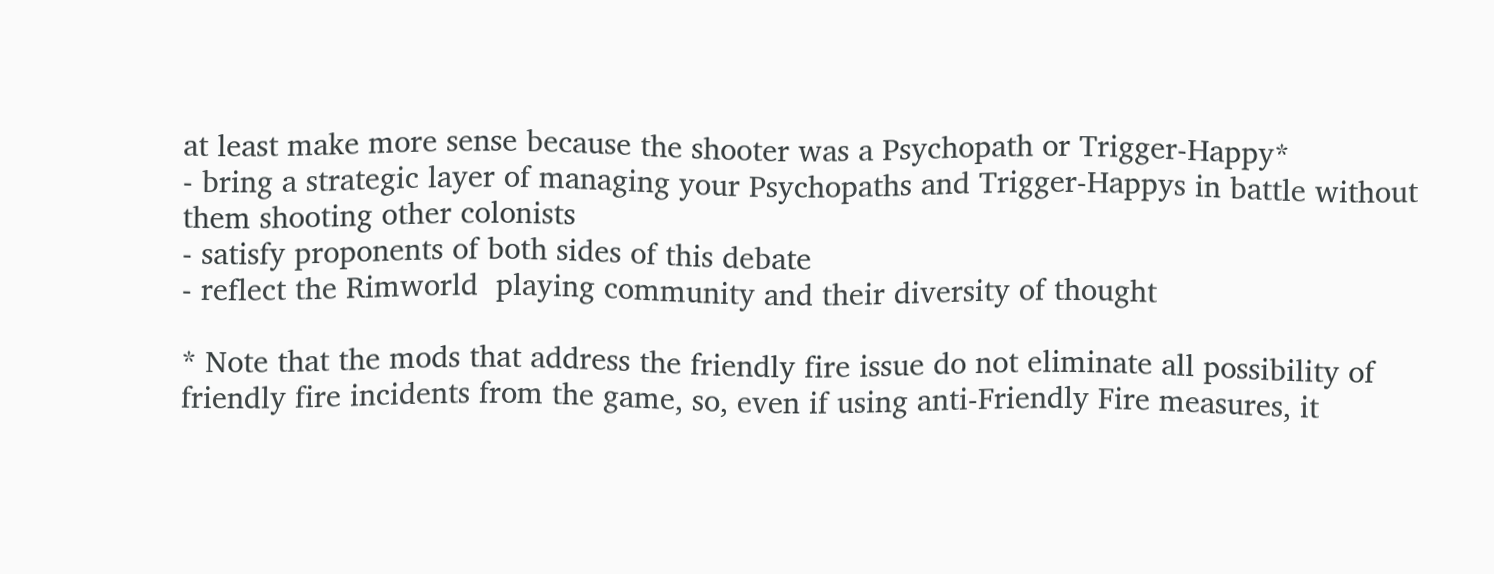at least make more sense because the shooter was a Psychopath or Trigger-Happy*
- bring a strategic layer of managing your Psychopaths and Trigger-Happys in battle without them shooting other colonists
- satisfy proponents of both sides of this debate
- reflect the Rimworld  playing community and their diversity of thought

* Note that the mods that address the friendly fire issue do not eliminate all possibility of friendly fire incidents from the game, so, even if using anti-Friendly Fire measures, it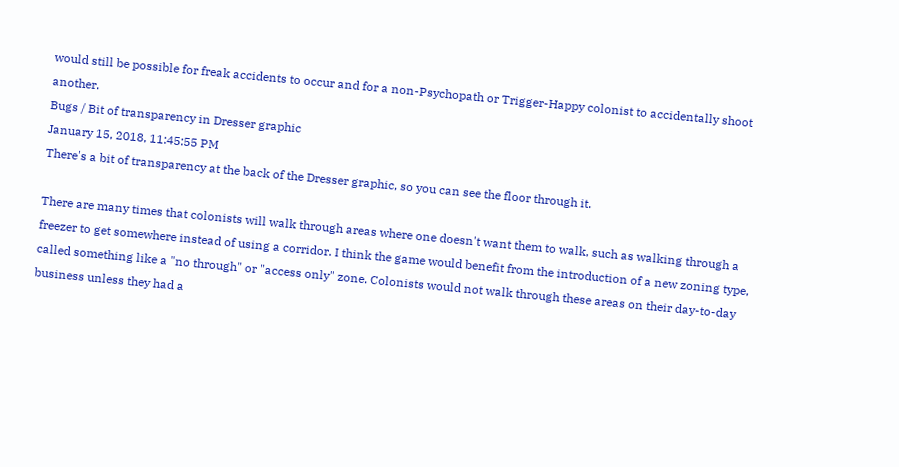would still be possible for freak accidents to occur and for a non-Psychopath or Trigger-Happy colonist to accidentally shoot another.
Bugs / Bit of transparency in Dresser graphic
January 15, 2018, 11:45:55 PM
There's a bit of transparency at the back of the Dresser graphic, so you can see the floor through it.

There are many times that colonists will walk through areas where one doesn't want them to walk, such as walking through a freezer to get somewhere instead of using a corridor. I think the game would benefit from the introduction of a new zoning type, called something like a "no through" or "access only" zone. Colonists would not walk through these areas on their day-to-day business unless they had a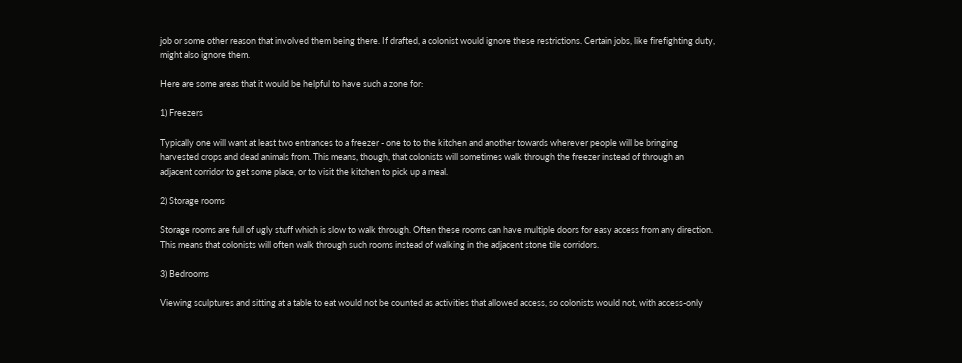job or some other reason that involved them being there. If drafted, a colonist would ignore these restrictions. Certain jobs, like firefighting duty, might also ignore them.

Here are some areas that it would be helpful to have such a zone for:

1) Freezers

Typically one will want at least two entrances to a freezer - one to to the kitchen and another towards wherever people will be bringing harvested crops and dead animals from. This means, though, that colonists will sometimes walk through the freezer instead of through an adjacent corridor to get some place, or to visit the kitchen to pick up a meal.

2) Storage rooms

Storage rooms are full of ugly stuff which is slow to walk through. Often these rooms can have multiple doors for easy access from any direction. This means that colonists will often walk through such rooms instead of walking in the adjacent stone tile corridors.

3) Bedrooms

Viewing sculptures and sitting at a table to eat would not be counted as activities that allowed access, so colonists would not, with access-only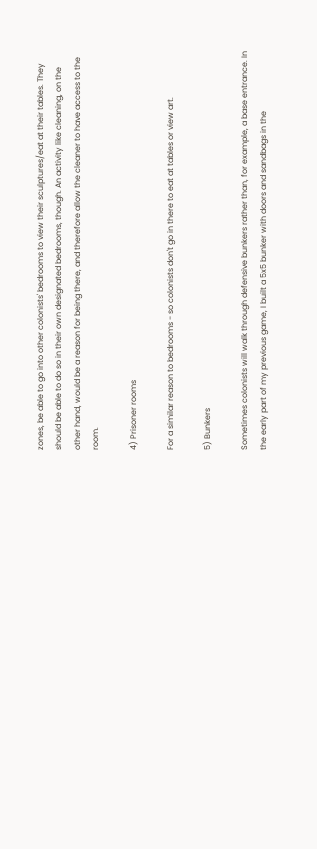zones, be able to go into other colonists' bedrooms to view their sculptures/eat at their tables. They should be able to do so in their own designated bedrooms, though. An activity like cleaning, on the other hand, would be a reason for being there, and therefore allow the cleaner to have access to the room.

4) Prisoner rooms

For a similar reason to bedrooms - so colonists don't go in there to eat at tables or view art.

5) Bunkers

Sometimes colonists will walk through defensive bunkers rather than, for example, a base entrance. In the early part of my previous game, I built a 5x5 bunker with doors and sandbags in the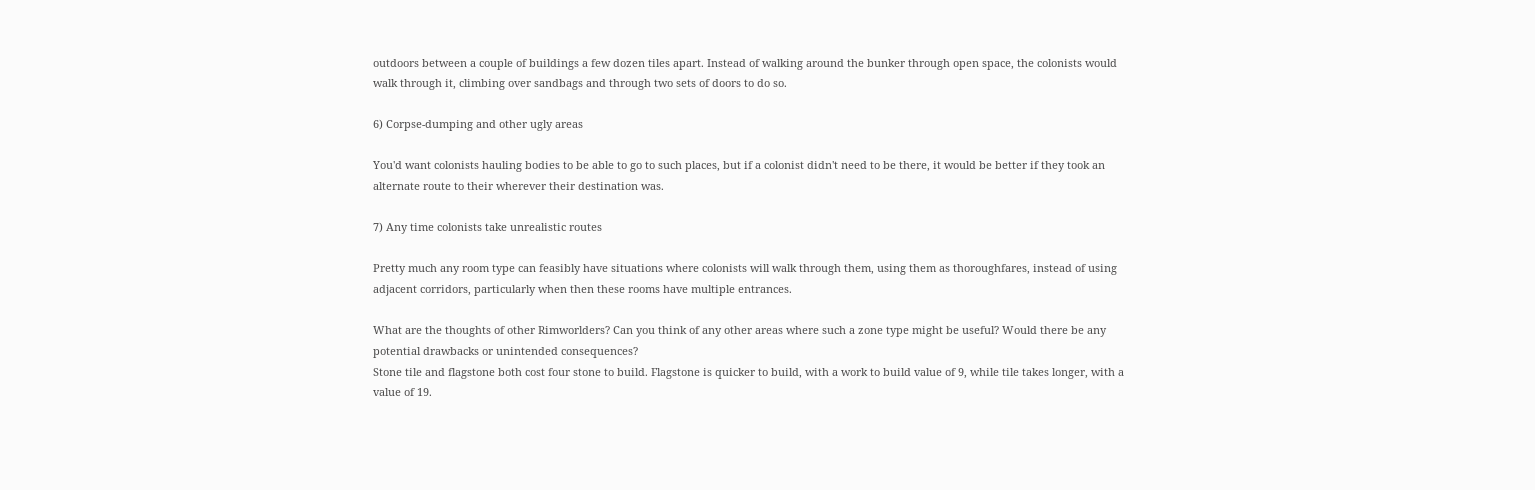outdoors between a couple of buildings a few dozen tiles apart. Instead of walking around the bunker through open space, the colonists would walk through it, climbing over sandbags and through two sets of doors to do so.

6) Corpse-dumping and other ugly areas

You'd want colonists hauling bodies to be able to go to such places, but if a colonist didn't need to be there, it would be better if they took an alternate route to their wherever their destination was.

7) Any time colonists take unrealistic routes

Pretty much any room type can feasibly have situations where colonists will walk through them, using them as thoroughfares, instead of using adjacent corridors, particularly when then these rooms have multiple entrances.

What are the thoughts of other Rimworlders? Can you think of any other areas where such a zone type might be useful? Would there be any potential drawbacks or unintended consequences?
Stone tile and flagstone both cost four stone to build. Flagstone is quicker to build, with a work to build value of 9, while tile takes longer, with a value of 19.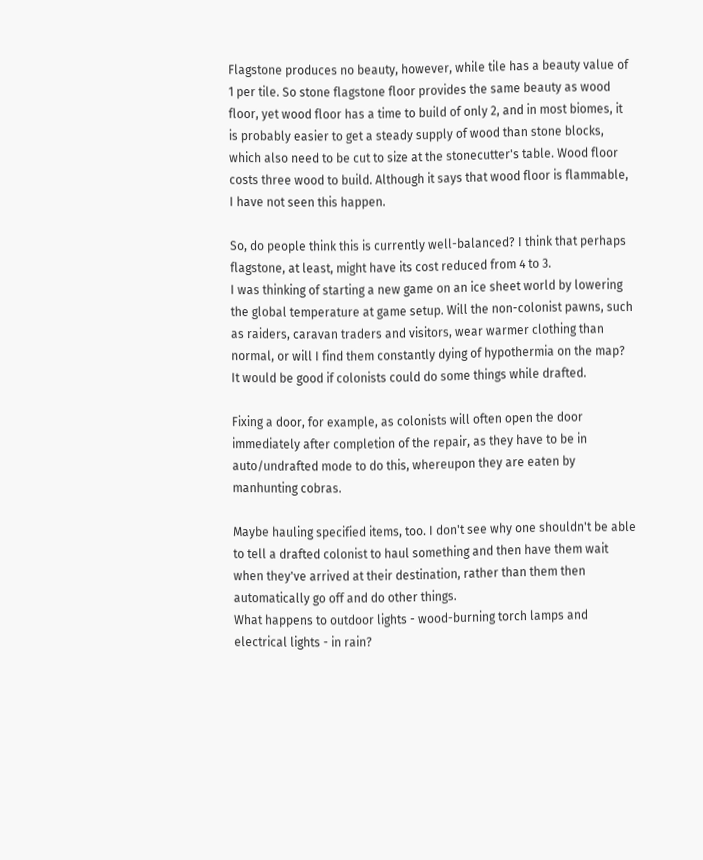Flagstone produces no beauty, however, while tile has a beauty value of 1 per tile. So stone flagstone floor provides the same beauty as wood floor, yet wood floor has a time to build of only 2, and in most biomes, it is probably easier to get a steady supply of wood than stone blocks, which also need to be cut to size at the stonecutter's table. Wood floor costs three wood to build. Although it says that wood floor is flammable, I have not seen this happen.

So, do people think this is currently well-balanced? I think that perhaps flagstone, at least, might have its cost reduced from 4 to 3.
I was thinking of starting a new game on an ice sheet world by lowering the global temperature at game setup. Will the non-colonist pawns, such as raiders, caravan traders and visitors, wear warmer clothing than normal, or will I find them constantly dying of hypothermia on the map?
It would be good if colonists could do some things while drafted.

Fixing a door, for example, as colonists will often open the door immediately after completion of the repair, as they have to be in auto/undrafted mode to do this, whereupon they are eaten by manhunting cobras.

Maybe hauling specified items, too. I don't see why one shouldn't be able to tell a drafted colonist to haul something and then have them wait when they've arrived at their destination, rather than them then automatically go off and do other things.
What happens to outdoor lights - wood-burning torch lamps and electrical lights - in rain?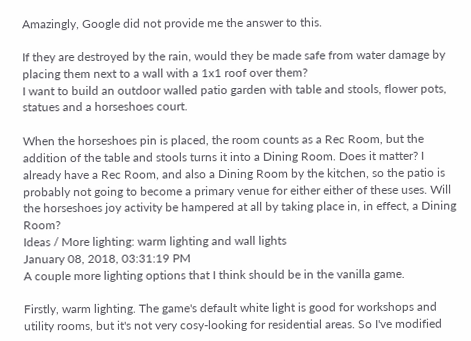Amazingly, Google did not provide me the answer to this.

If they are destroyed by the rain, would they be made safe from water damage by placing them next to a wall with a 1x1 roof over them?
I want to build an outdoor walled patio garden with table and stools, flower pots, statues and a horseshoes court.

When the horseshoes pin is placed, the room counts as a Rec Room, but the addition of the table and stools turns it into a Dining Room. Does it matter? I already have a Rec Room, and also a Dining Room by the kitchen, so the patio is probably not going to become a primary venue for either either of these uses. Will the horseshoes joy activity be hampered at all by taking place in, in effect, a Dining Room?
Ideas / More lighting: warm lighting and wall lights
January 08, 2018, 03:31:19 PM
A couple more lighting options that I think should be in the vanilla game.

Firstly, warm lighting. The game's default white light is good for workshops and utility rooms, but it's not very cosy-looking for residential areas. So I've modified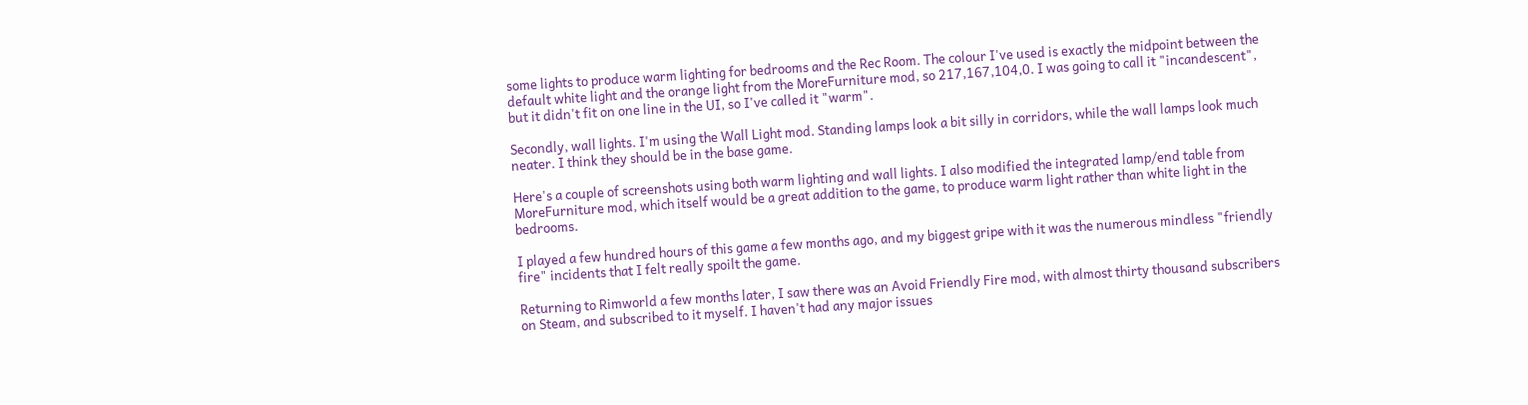some lights to produce warm lighting for bedrooms and the Rec Room. The colour I've used is exactly the midpoint between the default white light and the orange light from the MoreFurniture mod, so 217,167,104,0. I was going to call it "incandescent", but it didn't fit on one line in the UI, so I've called it "warm".

Secondly, wall lights. I'm using the Wall Light mod. Standing lamps look a bit silly in corridors, while the wall lamps look much neater. I think they should be in the base game.

Here's a couple of screenshots using both warm lighting and wall lights. I also modified the integrated lamp/end table from MoreFurniture mod, which itself would be a great addition to the game, to produce warm light rather than white light in the bedrooms.

I played a few hundred hours of this game a few months ago, and my biggest gripe with it was the numerous mindless "friendly fire" incidents that I felt really spoilt the game.

Returning to Rimworld a few months later, I saw there was an Avoid Friendly Fire mod, with almost thirty thousand subscribers on Steam, and subscribed to it myself. I haven't had any major issues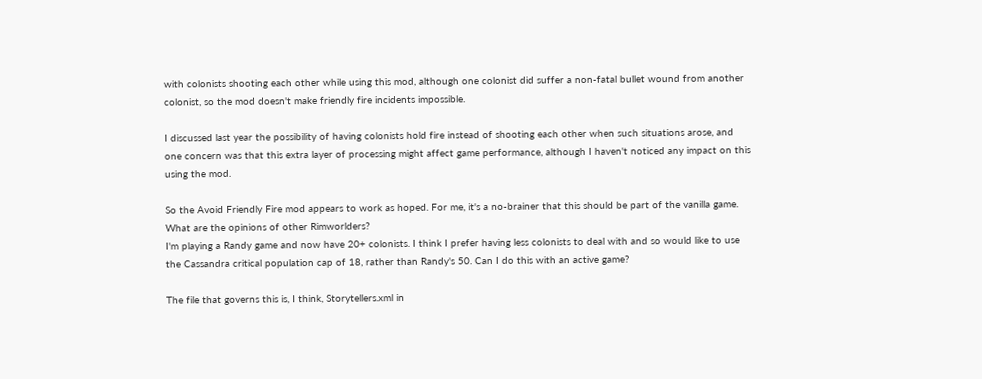with colonists shooting each other while using this mod, although one colonist did suffer a non-fatal bullet wound from another colonist, so the mod doesn't make friendly fire incidents impossible.

I discussed last year the possibility of having colonists hold fire instead of shooting each other when such situations arose, and one concern was that this extra layer of processing might affect game performance, although I haven't noticed any impact on this using the mod.

So the Avoid Friendly Fire mod appears to work as hoped. For me, it's a no-brainer that this should be part of the vanilla game. What are the opinions of other Rimworlders?
I'm playing a Randy game and now have 20+ colonists. I think I prefer having less colonists to deal with and so would like to use the Cassandra critical population cap of 18, rather than Randy's 50. Can I do this with an active game?

The file that governs this is, I think, Storytellers.xml in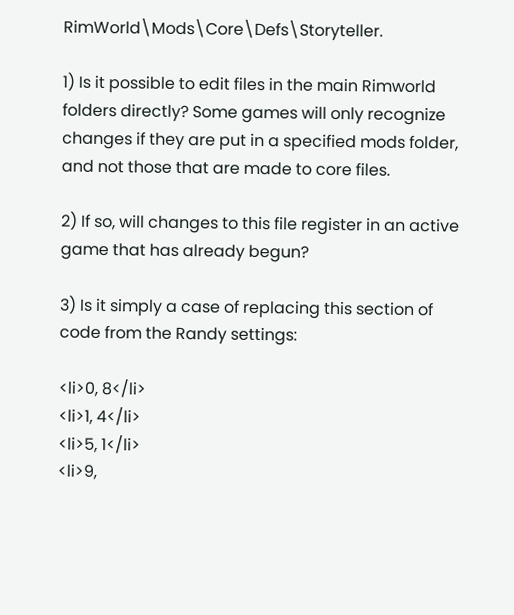RimWorld\Mods\Core\Defs\Storyteller.

1) Is it possible to edit files in the main Rimworld folders directly? Some games will only recognize changes if they are put in a specified mods folder, and not those that are made to core files.

2) If so, will changes to this file register in an active game that has already begun?

3) Is it simply a case of replacing this section of code from the Randy settings:

<li>0, 8</li>
<li>1, 4</li>
<li>5, 1</li>
<li>9,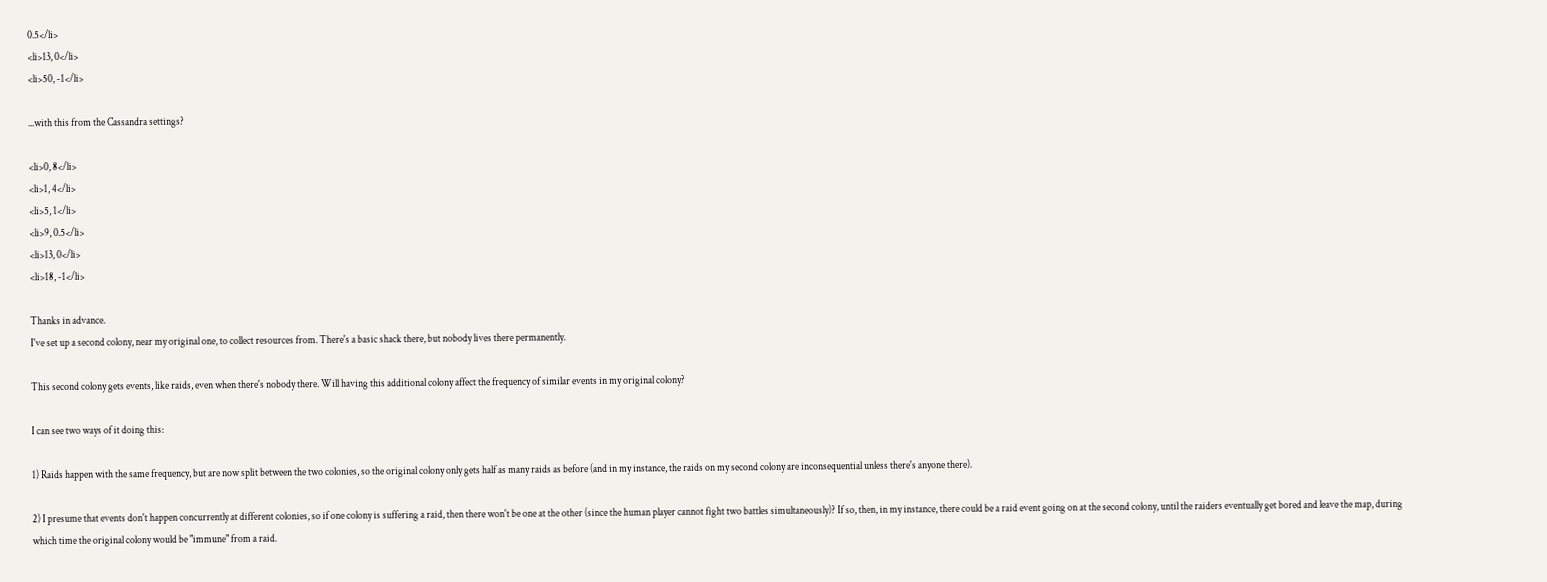0.5</li>
<li>13, 0</li>
<li>50, -1</li>

...with this from the Cassandra settings?

<li>0, 8</li>
<li>1, 4</li>
<li>5, 1</li>
<li>9, 0.5</li>
<li>13, 0</li>
<li>18, -1</li>

Thanks in advance.
I've set up a second colony, near my original one, to collect resources from. There's a basic shack there, but nobody lives there permanently.

This second colony gets events, like raids, even when there's nobody there. Will having this additional colony affect the frequency of similar events in my original colony?

I can see two ways of it doing this:

1) Raids happen with the same frequency, but are now split between the two colonies, so the original colony only gets half as many raids as before (and in my instance, the raids on my second colony are inconsequential unless there's anyone there).

2) I presume that events don't happen concurrently at different colonies, so if one colony is suffering a raid, then there won't be one at the other (since the human player cannot fight two battles simultaneously)? If so, then, in my instance, there could be a raid event going on at the second colony, until the raiders eventually get bored and leave the map, during which time the original colony would be "immune" from a raid.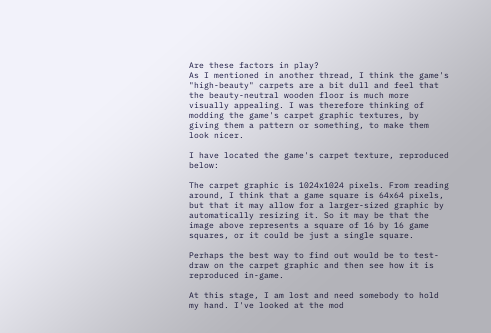Are these factors in play?
As I mentioned in another thread, I think the game's "high-beauty" carpets are a bit dull and feel that the beauty-neutral wooden floor is much more visually appealing. I was therefore thinking of modding the game's carpet graphic textures, by giving them a pattern or something, to make them look nicer.

I have located the game's carpet texture, reproduced below:

The carpet graphic is 1024x1024 pixels. From reading around, I think that a game square is 64x64 pixels, but that it may allow for a larger-sized graphic by automatically resizing it. So it may be that the image above represents a square of 16 by 16 game squares, or it could be just a single square.

Perhaps the best way to find out would be to test-draw on the carpet graphic and then see how it is reproduced in-game.

At this stage, I am lost and need somebody to hold my hand. I've looked at the mod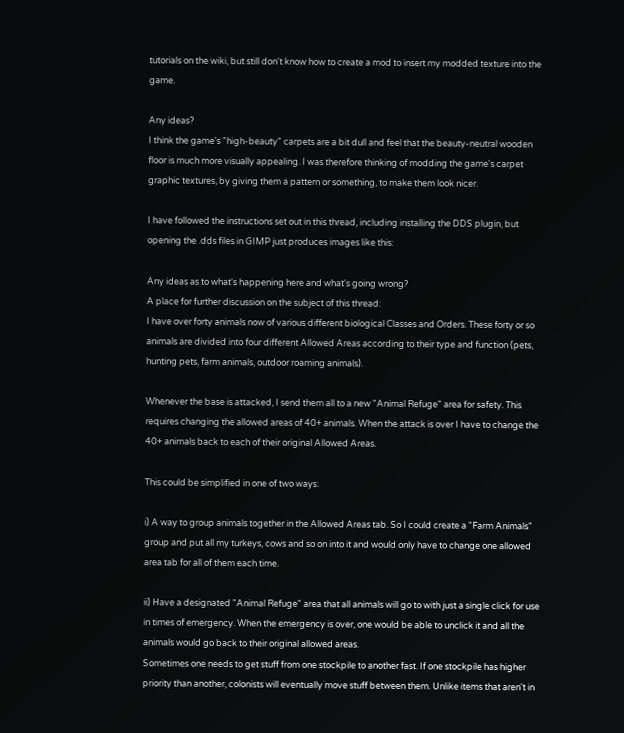tutorials on the wiki, but still don't know how to create a mod to insert my modded texture into the game.

Any ideas?
I think the game's "high-beauty" carpets are a bit dull and feel that the beauty-neutral wooden floor is much more visually appealing. I was therefore thinking of modding the game's carpet graphic textures, by giving them a pattern or something, to make them look nicer.

I have followed the instructions set out in this thread, including installing the DDS plugin, but opening the .dds files in GIMP just produces images like this:

Any ideas as to what's happening here and what's going wrong?
A place for further discussion on the subject of this thread:
I have over forty animals now of various different biological Classes and Orders. These forty or so animals are divided into four different Allowed Areas according to their type and function (pets, hunting pets, farm animals, outdoor roaming animals).

Whenever the base is attacked, I send them all to a new "Animal Refuge" area for safety. This requires changing the allowed areas of 40+ animals. When the attack is over I have to change the 40+ animals back to each of their original Allowed Areas.

This could be simplified in one of two ways:

i) A way to group animals together in the Allowed Areas tab. So I could create a "Farm Animals" group and put all my turkeys, cows and so on into it and would only have to change one allowed area tab for all of them each time.

ii) Have a designated "Animal Refuge" area that all animals will go to with just a single click for use in times of emergency. When the emergency is over, one would be able to unclick it and all the animals would go back to their original allowed areas.
Sometimes one needs to get stuff from one stockpile to another fast. If one stockpile has higher priority than another, colonists will eventually move stuff between them. Unlike items that aren't in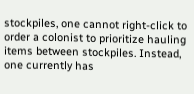stockpiles, one cannot right-click to order a colonist to prioritize hauling items between stockpiles. Instead, one currently has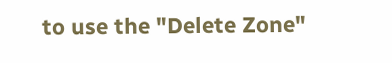to use the "Delete Zone"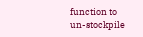function to un-stockpile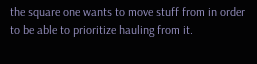the square one wants to move stuff from in order to be able to prioritize hauling from it.